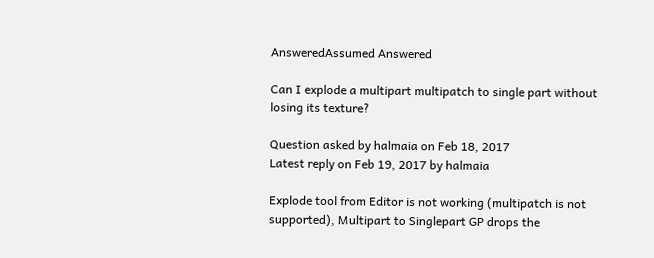AnsweredAssumed Answered

Can I explode a multipart multipatch to single part without losing its texture?

Question asked by halmaia on Feb 18, 2017
Latest reply on Feb 19, 2017 by halmaia

Explode tool from Editor is not working (multipatch is not supported), Multipart to Singlepart GP drops the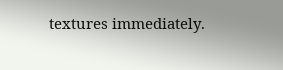textures immediately.